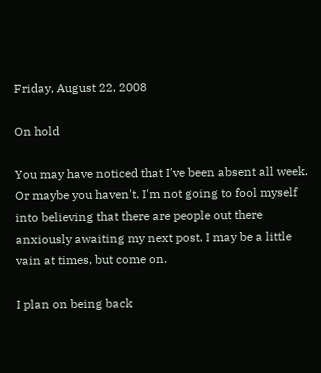Friday, August 22, 2008

On hold

You may have noticed that I've been absent all week. Or maybe you haven't. I'm not going to fool myself into believing that there are people out there anxiously awaiting my next post. I may be a little vain at times, but come on.

I plan on being back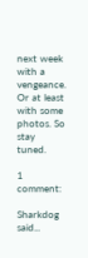next week with a vengeance. Or at least with some photos. So stay tuned.

1 comment:

Sharkdog said...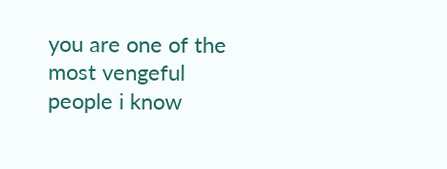you are one of the most vengeful people i know